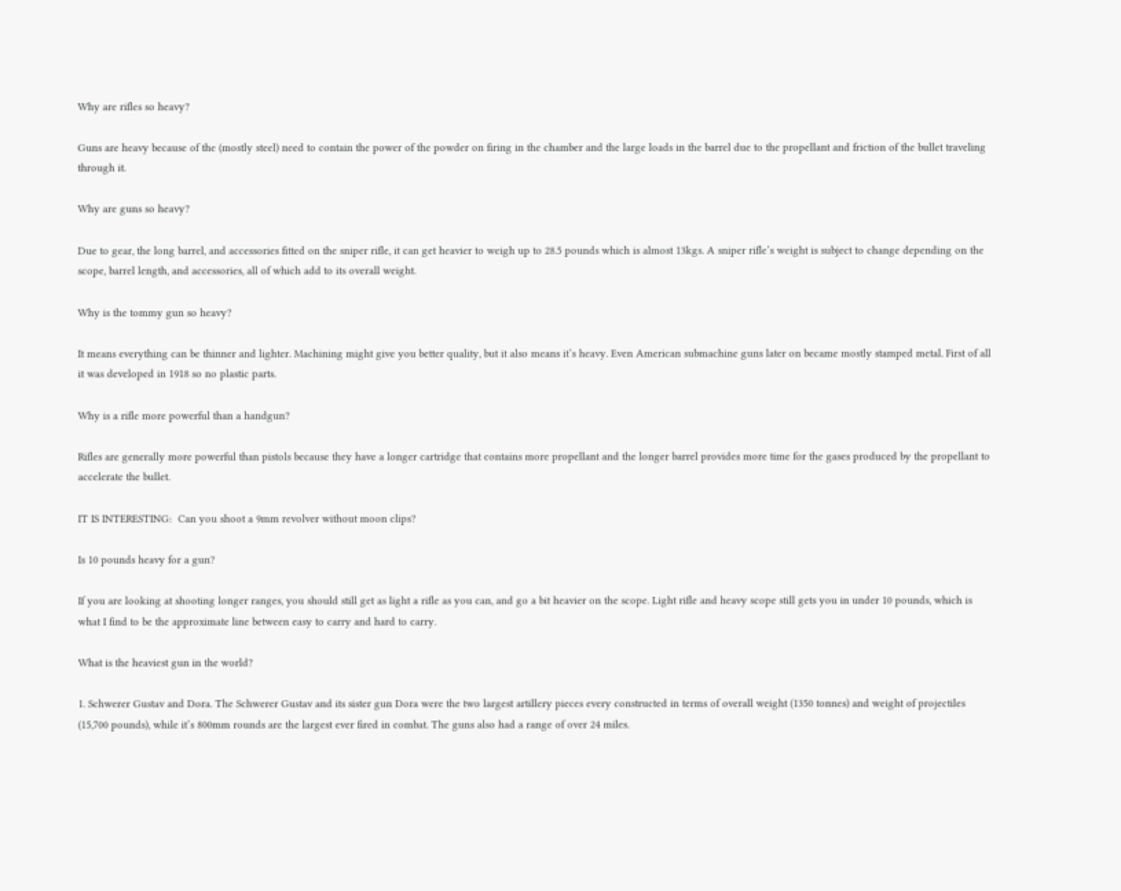Why are rifles so heavy?

Guns are heavy because of the (mostly steel) need to contain the power of the powder on firing in the chamber and the large loads in the barrel due to the propellant and friction of the bullet traveling through it.

Why are guns so heavy?

Due to gear, the long barrel, and accessories fitted on the sniper rifle, it can get heavier to weigh up to 28.5 pounds which is almost 13kgs. A sniper rifle’s weight is subject to change depending on the scope, barrel length, and accessories, all of which add to its overall weight.

Why is the tommy gun so heavy?

It means everything can be thinner and lighter. Machining might give you better quality, but it also means it’s heavy. Even American submachine guns later on became mostly stamped metal. First of all it was developed in 1918 so no plastic parts.

Why is a rifle more powerful than a handgun?

Rifles are generally more powerful than pistols because they have a longer cartridge that contains more propellant and the longer barrel provides more time for the gases produced by the propellant to accelerate the bullet.

IT IS INTERESTING:  Can you shoot a 9mm revolver without moon clips?

Is 10 pounds heavy for a gun?

If you are looking at shooting longer ranges, you should still get as light a rifle as you can, and go a bit heavier on the scope. Light rifle and heavy scope still gets you in under 10 pounds, which is what I find to be the approximate line between easy to carry and hard to carry.

What is the heaviest gun in the world?

1. Schwerer Gustav and Dora. The Schwerer Gustav and its sister gun Dora were the two largest artillery pieces every constructed in terms of overall weight (1350 tonnes) and weight of projectiles (15,700 pounds), while it’s 800mm rounds are the largest ever fired in combat. The guns also had a range of over 24 miles.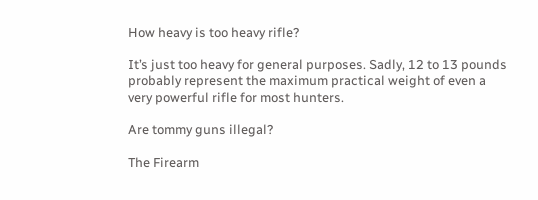How heavy is too heavy rifle?

It’s just too heavy for general purposes. Sadly, 12 to 13 pounds probably represent the maximum practical weight of even a very powerful rifle for most hunters.

Are tommy guns illegal?

The Firearm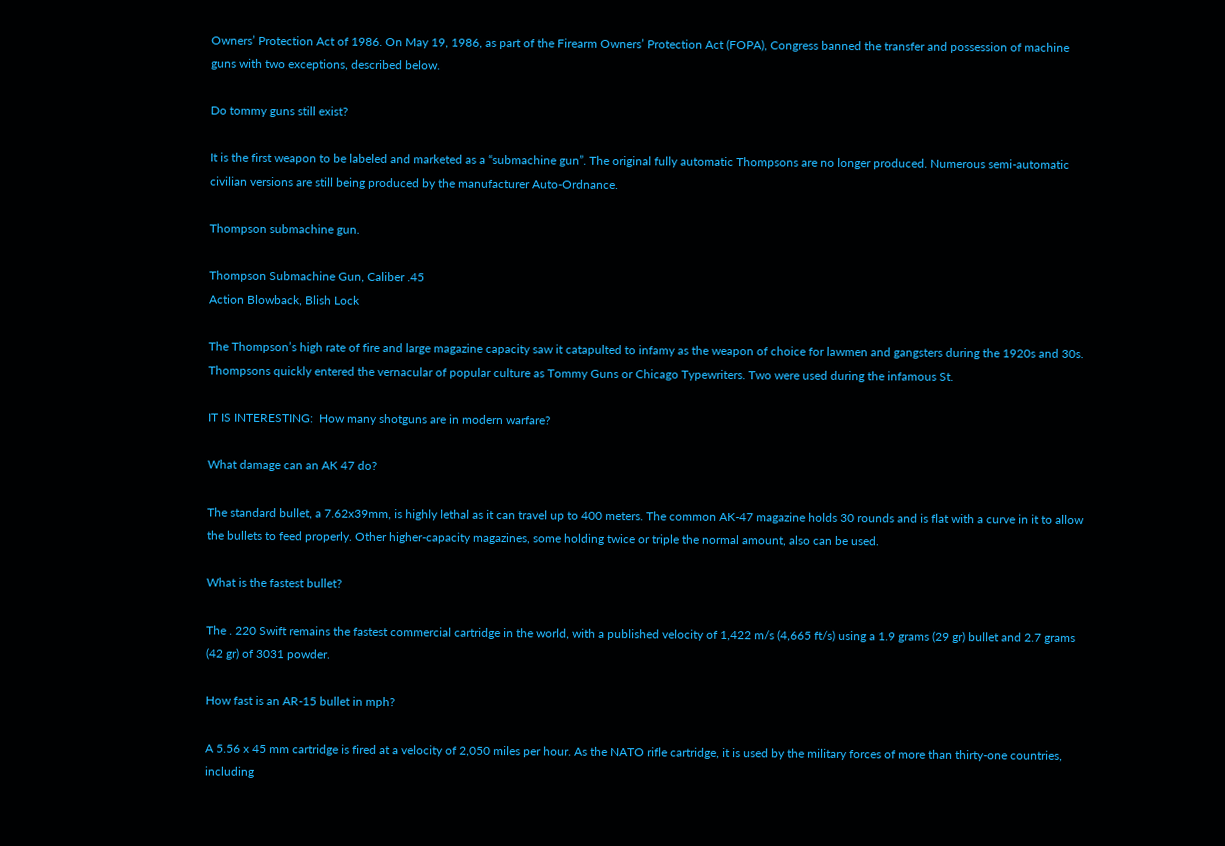Owners’ Protection Act of 1986. On May 19, 1986, as part of the Firearm Owners’ Protection Act (FOPA), Congress banned the transfer and possession of machine guns with two exceptions, described below.

Do tommy guns still exist?

It is the first weapon to be labeled and marketed as a “submachine gun”. The original fully automatic Thompsons are no longer produced. Numerous semi-automatic civilian versions are still being produced by the manufacturer Auto-Ordnance.

Thompson submachine gun.

Thompson Submachine Gun, Caliber .45
Action Blowback, Blish Lock

The Thompson’s high rate of fire and large magazine capacity saw it catapulted to infamy as the weapon of choice for lawmen and gangsters during the 1920s and 30s. Thompsons quickly entered the vernacular of popular culture as Tommy Guns or Chicago Typewriters. Two were used during the infamous St.

IT IS INTERESTING:  How many shotguns are in modern warfare?

What damage can an AK 47 do?

The standard bullet, a 7.62x39mm, is highly lethal as it can travel up to 400 meters. The common AK-47 magazine holds 30 rounds and is flat with a curve in it to allow the bullets to feed properly. Other higher-capacity magazines, some holding twice or triple the normal amount, also can be used.

What is the fastest bullet?

The . 220 Swift remains the fastest commercial cartridge in the world, with a published velocity of 1,422 m/s (4,665 ft/s) using a 1.9 grams (29 gr) bullet and 2.7 grams (42 gr) of 3031 powder.

How fast is an AR-15 bullet in mph?

A 5.56 x 45 mm cartridge is fired at a velocity of 2,050 miles per hour. As the NATO rifle cartridge, it is used by the military forces of more than thirty-one countries, including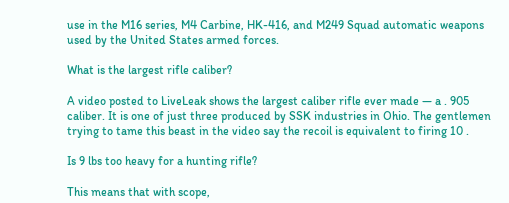use in the M16 series, M4 Carbine, HK-416, and M249 Squad automatic weapons used by the United States armed forces.

What is the largest rifle caliber?

A video posted to LiveLeak shows the largest caliber rifle ever made — a . 905 caliber. It is one of just three produced by SSK industries in Ohio. The gentlemen trying to tame this beast in the video say the recoil is equivalent to firing 10 .

Is 9 lbs too heavy for a hunting rifle?

This means that with scope,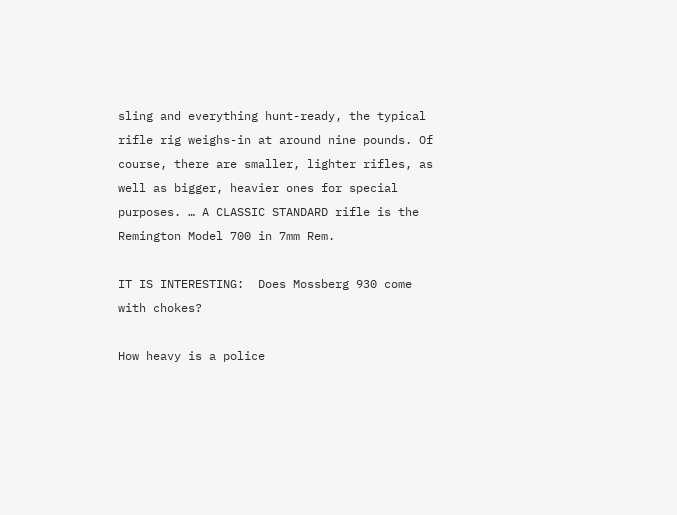sling and everything hunt-ready, the typical rifle rig weighs-in at around nine pounds. Of course, there are smaller, lighter rifles, as well as bigger, heavier ones for special purposes. … A CLASSIC STANDARD rifle is the Remington Model 700 in 7mm Rem.

IT IS INTERESTING:  Does Mossberg 930 come with chokes?

How heavy is a police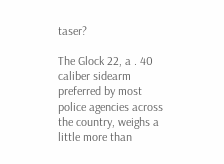taser?

The Glock 22, a . 40 caliber sidearm preferred by most police agencies across the country, weighs a little more than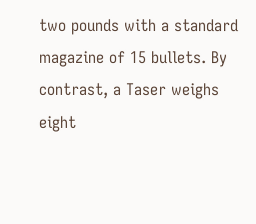two pounds with a standard magazine of 15 bullets. By contrast, a Taser weighs eight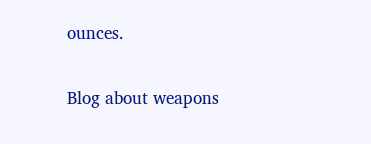ounces.

Blog about weapons